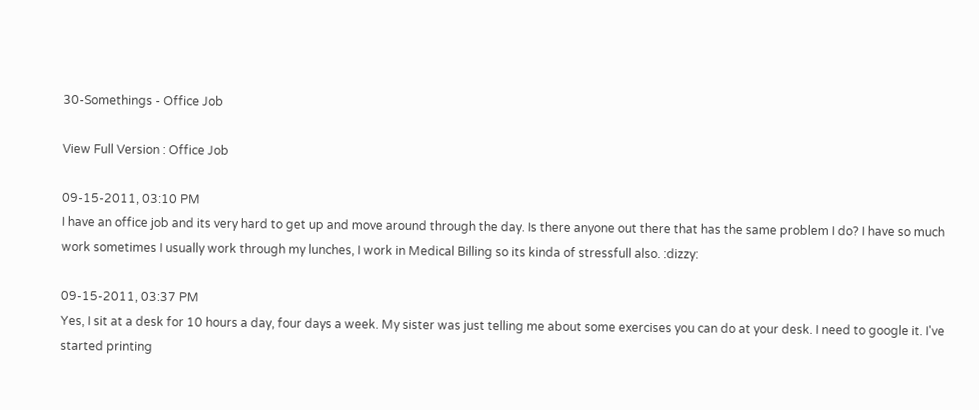30-Somethings - Office Job

View Full Version : Office Job

09-15-2011, 03:10 PM
I have an office job and its very hard to get up and move around through the day. Is there anyone out there that has the same problem I do? I have so much work sometimes I usually work through my lunches, I work in Medical Billing so its kinda of stressfull also. :dizzy:

09-15-2011, 03:37 PM
Yes, I sit at a desk for 10 hours a day, four days a week. My sister was just telling me about some exercises you can do at your desk. I need to google it. I've started printing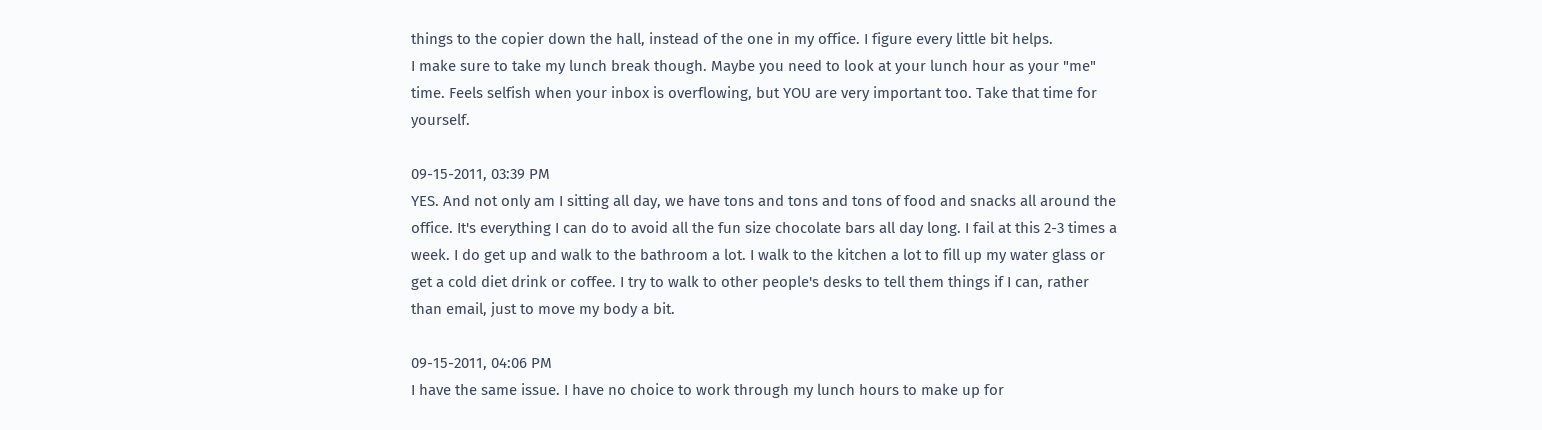things to the copier down the hall, instead of the one in my office. I figure every little bit helps.
I make sure to take my lunch break though. Maybe you need to look at your lunch hour as your "me" time. Feels selfish when your inbox is overflowing, but YOU are very important too. Take that time for yourself.

09-15-2011, 03:39 PM
YES. And not only am I sitting all day, we have tons and tons and tons of food and snacks all around the office. It's everything I can do to avoid all the fun size chocolate bars all day long. I fail at this 2-3 times a week. I do get up and walk to the bathroom a lot. I walk to the kitchen a lot to fill up my water glass or get a cold diet drink or coffee. I try to walk to other people's desks to tell them things if I can, rather than email, just to move my body a bit.

09-15-2011, 04:06 PM
I have the same issue. I have no choice to work through my lunch hours to make up for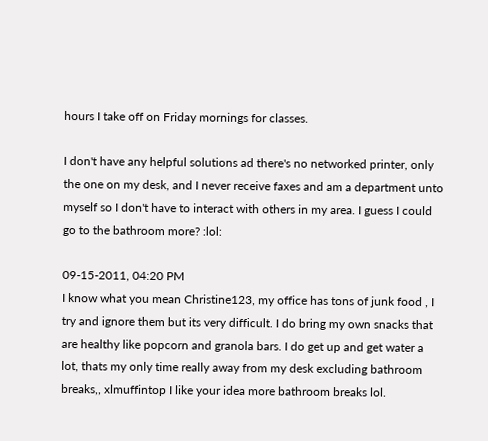hours I take off on Friday mornings for classes.

I don't have any helpful solutions ad there's no networked printer, only the one on my desk, and I never receive faxes and am a department unto myself so I don't have to interact with others in my area. I guess I could go to the bathroom more? :lol:

09-15-2011, 04:20 PM
I know what you mean Christine123, my office has tons of junk food , I try and ignore them but its very difficult. I do bring my own snacks that are healthy like popcorn and granola bars. I do get up and get water a lot, thats my only time really away from my desk excluding bathroom breaks,, xlmuffintop I like your idea more bathroom breaks lol.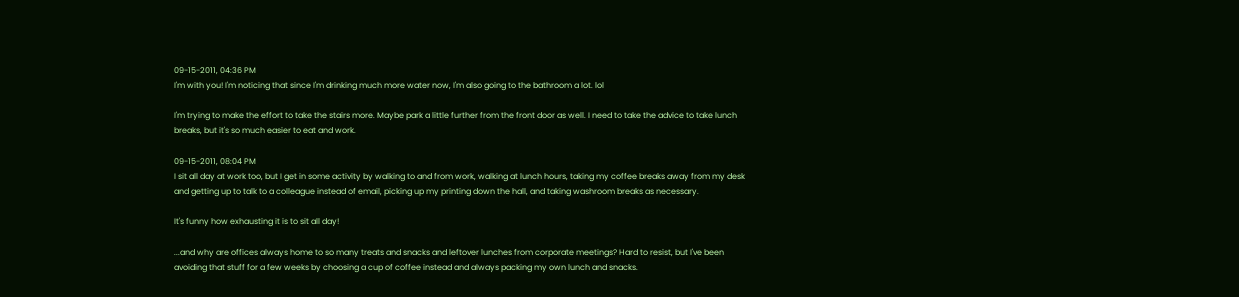09-15-2011, 04:36 PM
I'm with you! I'm noticing that since I'm drinking much more water now, I'm also going to the bathroom a lot. lol

I'm trying to make the effort to take the stairs more. Maybe park a little further from the front door as well. I need to take the advice to take lunch breaks, but it's so much easier to eat and work.

09-15-2011, 08:04 PM
I sit all day at work too, but I get in some activity by walking to and from work, walking at lunch hours, taking my coffee breaks away from my desk and getting up to talk to a colleague instead of email, picking up my printing down the hall, and taking washroom breaks as necessary.

It's funny how exhausting it is to sit all day!

...and why are offices always home to so many treats and snacks and leftover lunches from corporate meetings? Hard to resist, but I've been avoiding that stuff for a few weeks by choosing a cup of coffee instead and always packing my own lunch and snacks.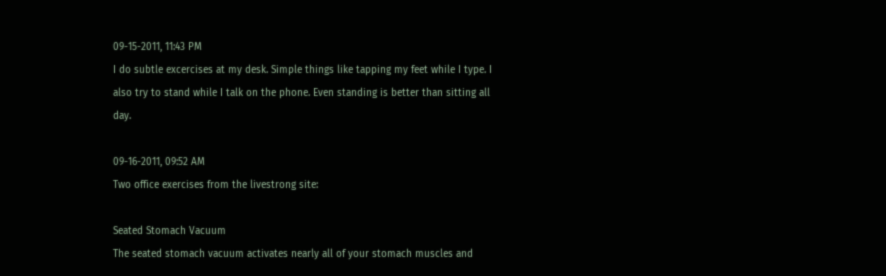09-15-2011, 11:43 PM
I do subtle excercises at my desk. Simple things like tapping my feet while I type. I also try to stand while I talk on the phone. Even standing is better than sitting all day.

09-16-2011, 09:52 AM
Two office exercises from the livestrong site:

Seated Stomach Vacuum
The seated stomach vacuum activates nearly all of your stomach muscles and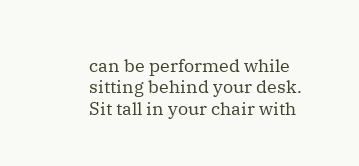can be performed while sitting behind your desk. Sit tall in your chair with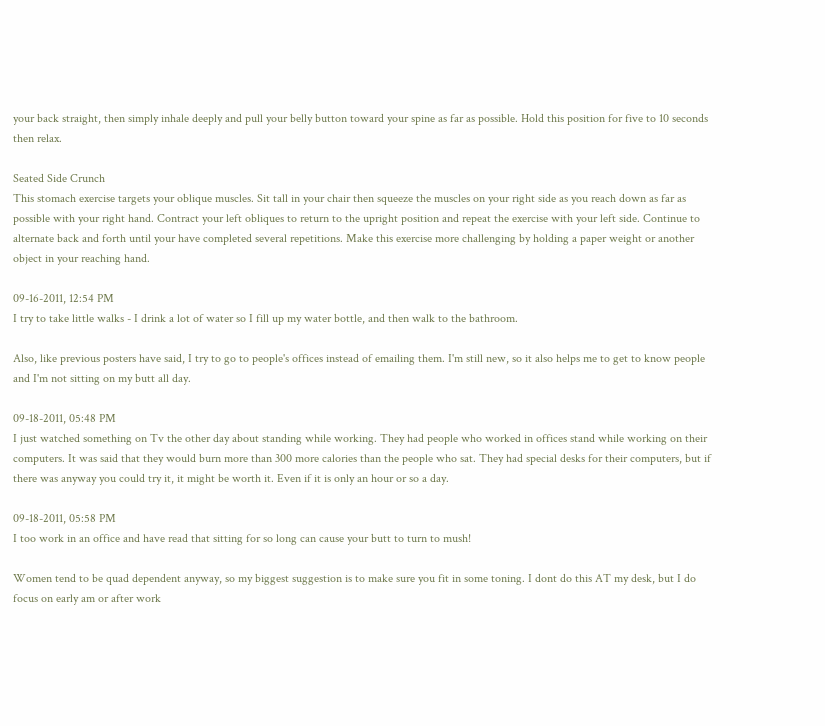your back straight, then simply inhale deeply and pull your belly button toward your spine as far as possible. Hold this position for five to 10 seconds then relax.

Seated Side Crunch
This stomach exercise targets your oblique muscles. Sit tall in your chair then squeeze the muscles on your right side as you reach down as far as possible with your right hand. Contract your left obliques to return to the upright position and repeat the exercise with your left side. Continue to alternate back and forth until your have completed several repetitions. Make this exercise more challenging by holding a paper weight or another object in your reaching hand.

09-16-2011, 12:54 PM
I try to take little walks - I drink a lot of water so I fill up my water bottle, and then walk to the bathroom.

Also, like previous posters have said, I try to go to people's offices instead of emailing them. I'm still new, so it also helps me to get to know people and I'm not sitting on my butt all day.

09-18-2011, 05:48 PM
I just watched something on Tv the other day about standing while working. They had people who worked in offices stand while working on their computers. It was said that they would burn more than 300 more calories than the people who sat. They had special desks for their computers, but if there was anyway you could try it, it might be worth it. Even if it is only an hour or so a day.

09-18-2011, 05:58 PM
I too work in an office and have read that sitting for so long can cause your butt to turn to mush!

Women tend to be quad dependent anyway, so my biggest suggestion is to make sure you fit in some toning. I dont do this AT my desk, but I do focus on early am or after work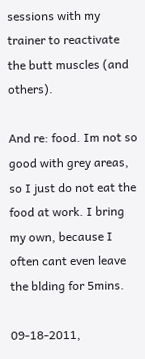sessions with my trainer to reactivate the butt muscles (and others).

And re: food. Im not so good with grey areas, so I just do not eat the food at work. I bring my own, because I often cant even leave the blding for 5mins.

09-18-2011,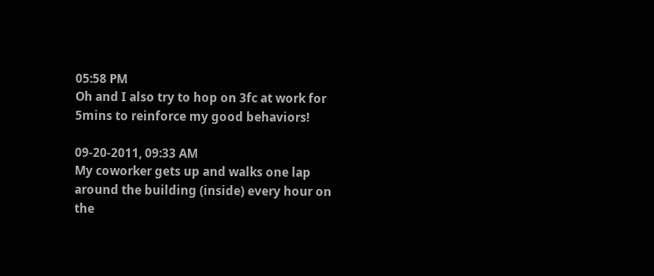05:58 PM
Oh and I also try to hop on 3fc at work for 5mins to reinforce my good behaviors!

09-20-2011, 09:33 AM
My coworker gets up and walks one lap around the building (inside) every hour on the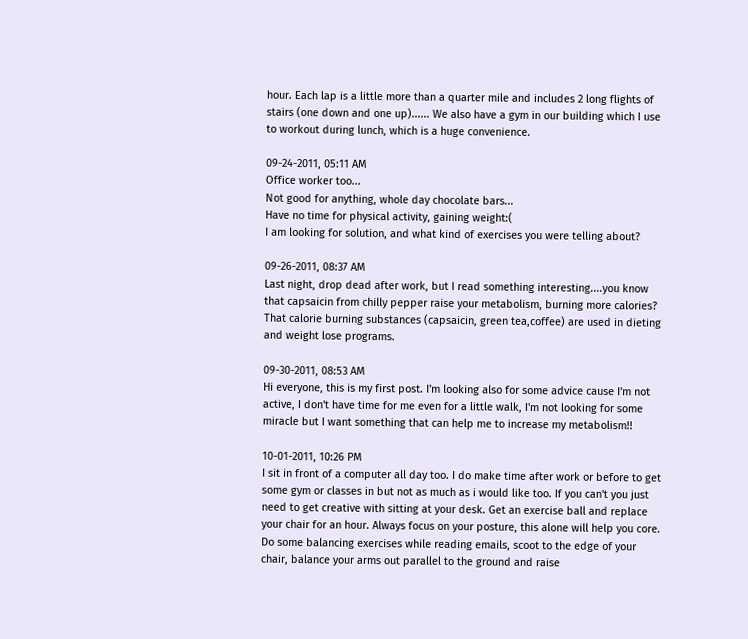hour. Each lap is a little more than a quarter mile and includes 2 long flights of stairs (one down and one up)...... We also have a gym in our building which I use to workout during lunch, which is a huge convenience.

09-24-2011, 05:11 AM
Office worker too...
Not good for anything, whole day chocolate bars...
Have no time for physical activity, gaining weight:(
I am looking for solution, and what kind of exercises you were telling about?

09-26-2011, 08:37 AM
Last night, drop dead after work, but I read something interesting....you know that capsaicin from chilly pepper raise your metabolism, burning more calories?
That calorie burning substances (capsaicin, green tea,coffee) are used in dieting and weight lose programs.

09-30-2011, 08:53 AM
Hi everyone, this is my first post. I'm looking also for some advice cause I'm not active, I don't have time for me even for a little walk, I'm not looking for some miracle but I want something that can help me to increase my metabolism!!

10-01-2011, 10:26 PM
I sit in front of a computer all day too. I do make time after work or before to get some gym or classes in but not as much as i would like too. If you can't you just need to get creative with sitting at your desk. Get an exercise ball and replace your chair for an hour. Always focus on your posture, this alone will help you core. Do some balancing exercises while reading emails, scoot to the edge of your chair, balance your arms out parallel to the ground and raise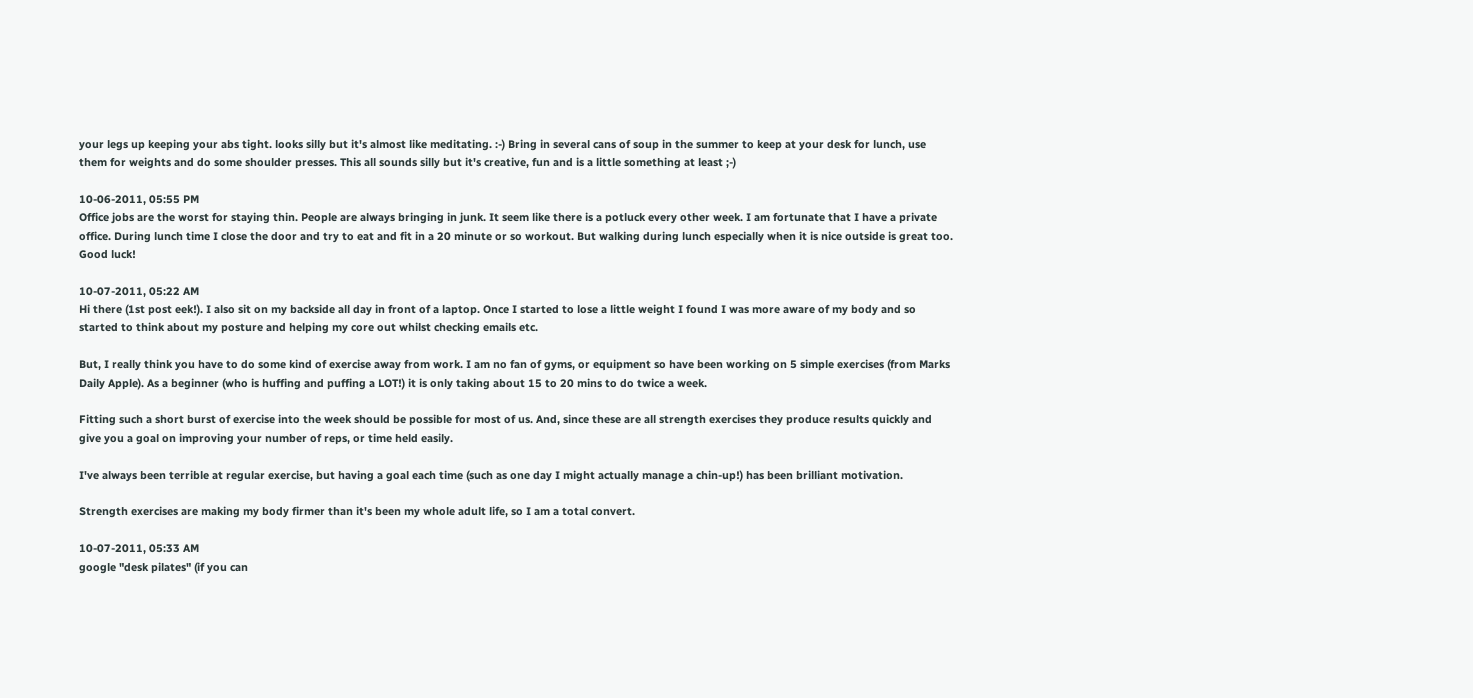your legs up keeping your abs tight. looks silly but it's almost like meditating. :-) Bring in several cans of soup in the summer to keep at your desk for lunch, use them for weights and do some shoulder presses. This all sounds silly but it's creative, fun and is a little something at least ;-)

10-06-2011, 05:55 PM
Office jobs are the worst for staying thin. People are always bringing in junk. It seem like there is a potluck every other week. I am fortunate that I have a private office. During lunch time I close the door and try to eat and fit in a 20 minute or so workout. But walking during lunch especially when it is nice outside is great too. Good luck!

10-07-2011, 05:22 AM
Hi there (1st post eek!). I also sit on my backside all day in front of a laptop. Once I started to lose a little weight I found I was more aware of my body and so started to think about my posture and helping my core out whilst checking emails etc.

But, I really think you have to do some kind of exercise away from work. I am no fan of gyms, or equipment so have been working on 5 simple exercises (from Marks Daily Apple). As a beginner (who is huffing and puffing a LOT!) it is only taking about 15 to 20 mins to do twice a week.

Fitting such a short burst of exercise into the week should be possible for most of us. And, since these are all strength exercises they produce results quickly and give you a goal on improving your number of reps, or time held easily.

I've always been terrible at regular exercise, but having a goal each time (such as one day I might actually manage a chin-up!) has been brilliant motivation.

Strength exercises are making my body firmer than it's been my whole adult life, so I am a total convert.

10-07-2011, 05:33 AM
google "desk pilates" (if you can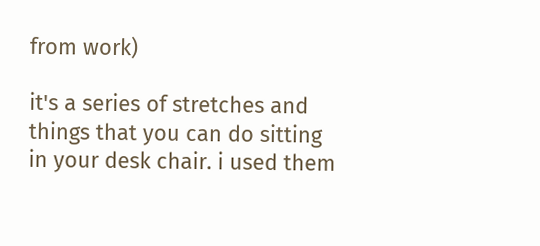from work)

it's a series of stretches and things that you can do sitting in your desk chair. i used them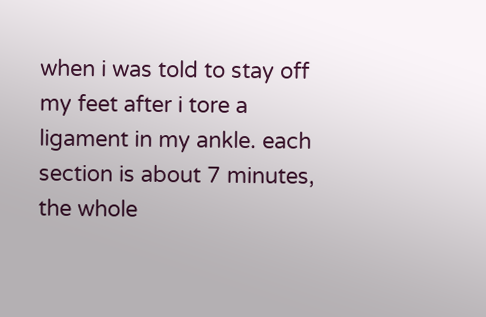when i was told to stay off my feet after i tore a ligament in my ankle. each section is about 7 minutes, the whole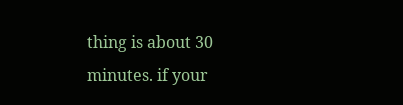thing is about 30 minutes. if your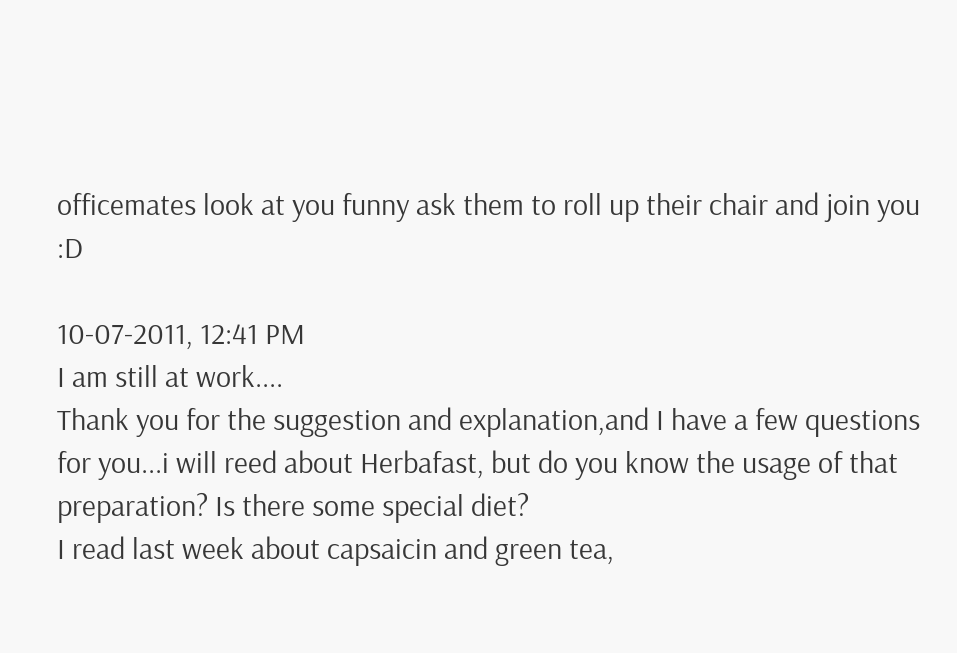officemates look at you funny ask them to roll up their chair and join you :D

10-07-2011, 12:41 PM
I am still at work....
Thank you for the suggestion and explanation,and I have a few questions for you...i will reed about Herbafast, but do you know the usage of that preparation? Is there some special diet?
I read last week about capsaicin and green tea,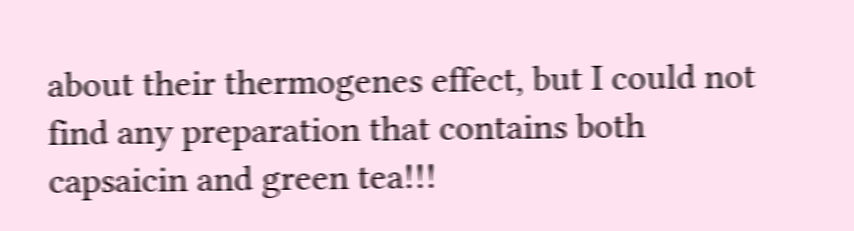about their thermogenes effect, but I could not find any preparation that contains both capsaicin and green tea!!!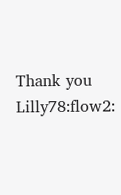Thank you Lilly78:flow2: